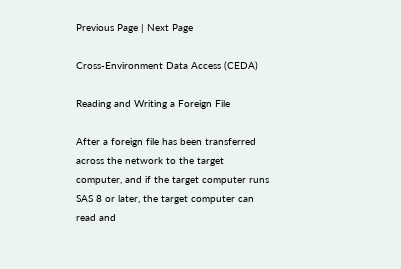Previous Page | Next Page

Cross-Environment Data Access (CEDA)

Reading and Writing a Foreign File

After a foreign file has been transferred across the network to the target computer, and if the target computer runs SAS 8 or later, the target computer can read and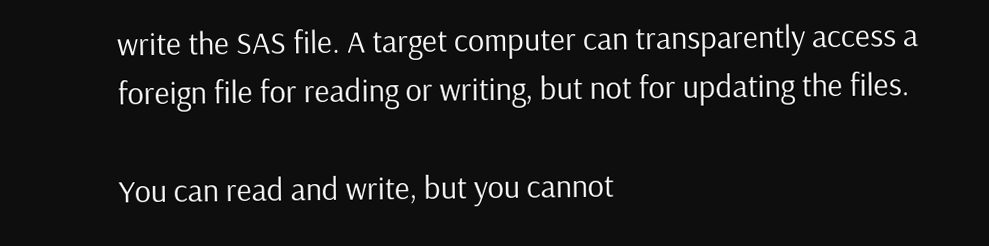write the SAS file. A target computer can transparently access a foreign file for reading or writing, but not for updating the files.

You can read and write, but you cannot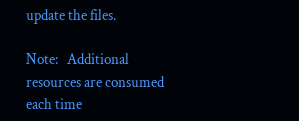update the files.

Note:   Additional resources are consumed each time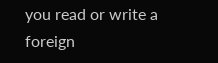you read or write a foreign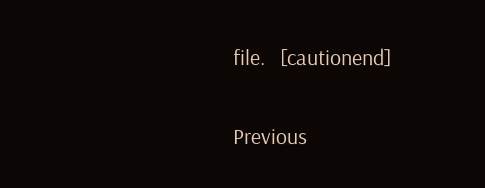file.   [cautionend]

Previous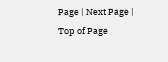Page | Next Page | Top of Page